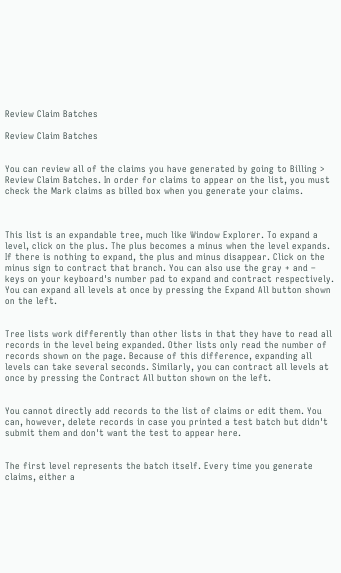Review Claim Batches

Review Claim Batches


You can review all of the claims you have generated by going to Billing > Review Claim Batches. In order for claims to appear on the list, you must check the Mark claims as billed box when you generate your claims.



This list is an expandable tree, much like Window Explorer. To expand a level, click on the plus. The plus becomes a minus when the level expands. If there is nothing to expand, the plus and minus disappear. Click on the minus sign to contract that branch. You can also use the gray + and – keys on your keyboard's number pad to expand and contract respectively. You can expand all levels at once by pressing the Expand All button shown on the left.


Tree lists work differently than other lists in that they have to read all records in the level being expanded. Other lists only read the number of records shown on the page. Because of this difference, expanding all levels can take several seconds. Similarly, you can contract all levels at once by pressing the Contract All button shown on the left.


You cannot directly add records to the list of claims or edit them. You can, however, delete records in case you printed a test batch but didn't submit them and don't want the test to appear here.


The first level represents the batch itself. Every time you generate claims, either a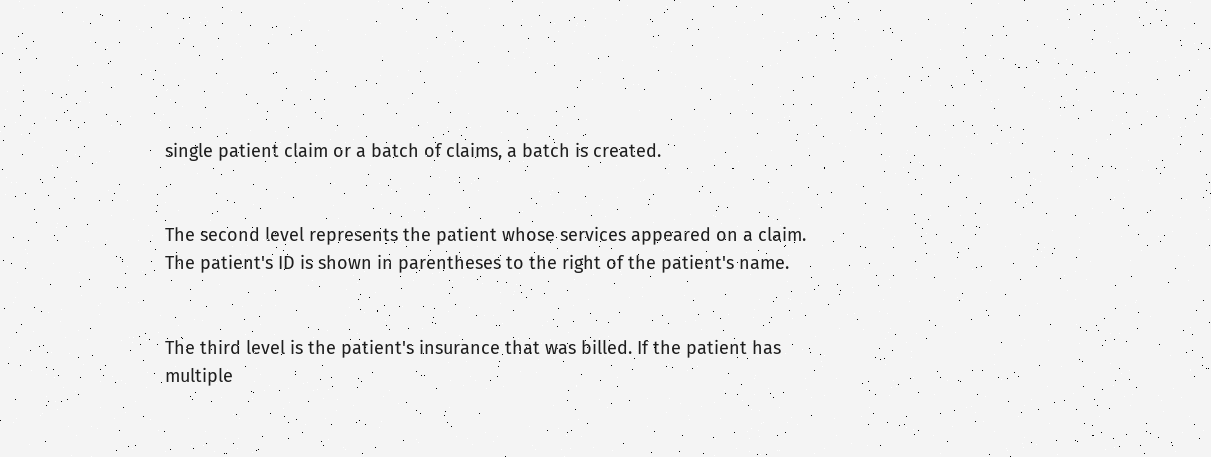single patient claim or a batch of claims, a batch is created.


The second level represents the patient whose services appeared on a claim. The patient's ID is shown in parentheses to the right of the patient's name.


The third level is the patient's insurance that was billed. If the patient has multiple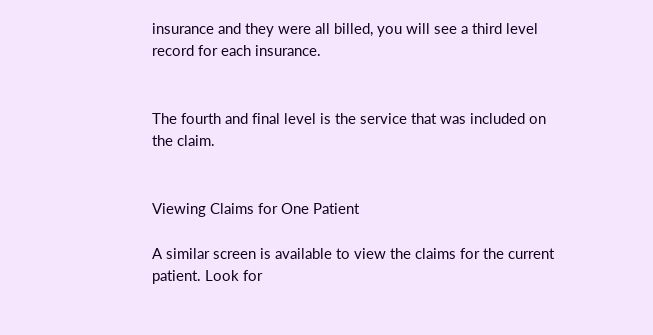insurance and they were all billed, you will see a third level record for each insurance.


The fourth and final level is the service that was included on the claim.


Viewing Claims for One Patient

A similar screen is available to view the claims for the current patient. Look for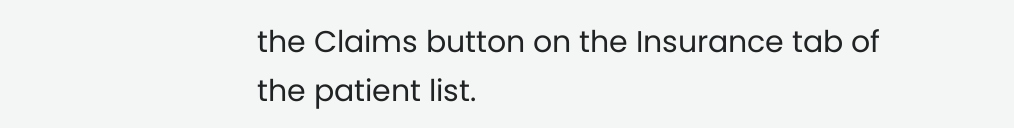the Claims button on the Insurance tab of the patient list.